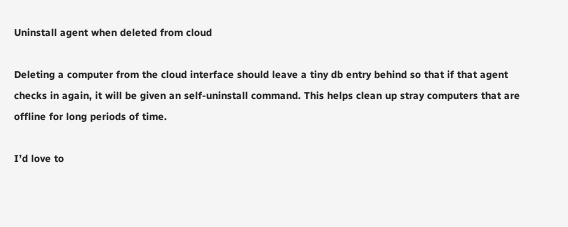Uninstall agent when deleted from cloud

Deleting a computer from the cloud interface should leave a tiny db entry behind so that if that agent checks in again, it will be given an self-uninstall command. This helps clean up stray computers that are offline for long periods of time.

I’d love to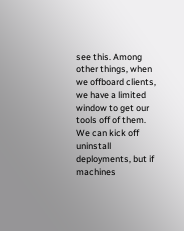see this. Among other things, when we offboard clients, we have a limited window to get our tools off of them. We can kick off uninstall deployments, but if machines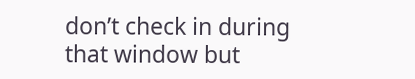don’t check in during that window but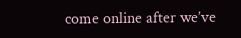come online after we’ve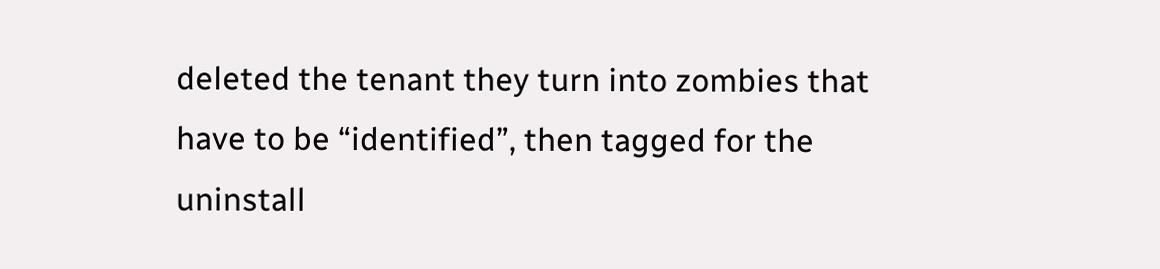deleted the tenant they turn into zombies that have to be “identified”, then tagged for the uninstall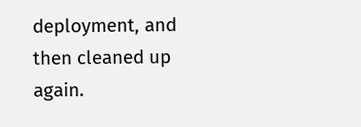deployment, and then cleaned up again.